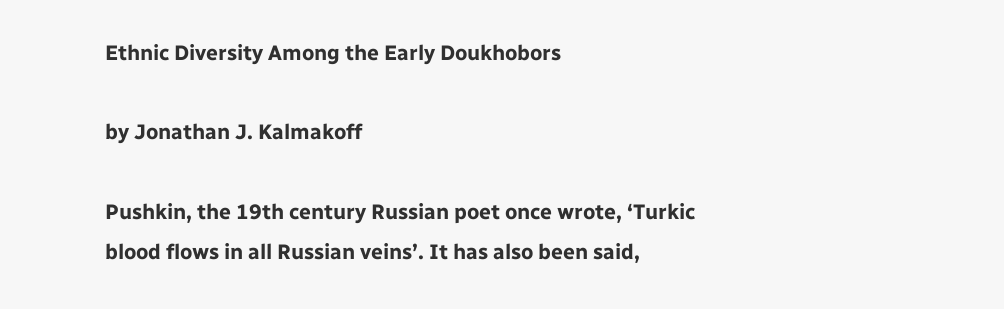Ethnic Diversity Among the Early Doukhobors

by Jonathan J. Kalmakoff

Pushkin, the 19th century Russian poet once wrote, ‘Turkic blood flows in all Russian veins’. It has also been said,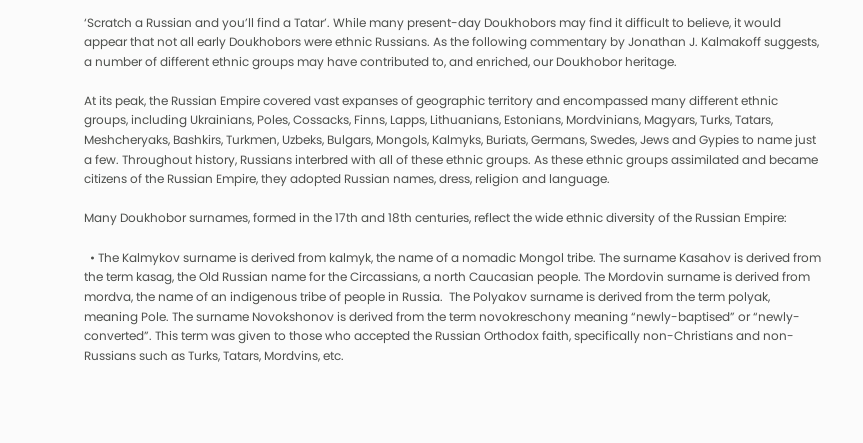‘Scratch a Russian and you’ll find a Tatar’. While many present-day Doukhobors may find it difficult to believe, it would appear that not all early Doukhobors were ethnic Russians. As the following commentary by Jonathan J. Kalmakoff suggests, a number of different ethnic groups may have contributed to, and enriched, our Doukhobor heritage.

At its peak, the Russian Empire covered vast expanses of geographic territory and encompassed many different ethnic groups, including Ukrainians, Poles, Cossacks, Finns, Lapps, Lithuanians, Estonians, Mordvinians, Magyars, Turks, Tatars, Meshcheryaks, Bashkirs, Turkmen, Uzbeks, Bulgars, Mongols, Kalmyks, Buriats, Germans, Swedes, Jews and Gypies to name just a few. Throughout history, Russians interbred with all of these ethnic groups. As these ethnic groups assimilated and became citizens of the Russian Empire, they adopted Russian names, dress, religion and language.

Many Doukhobor surnames, formed in the 17th and 18th centuries, reflect the wide ethnic diversity of the Russian Empire:

  • The Kalmykov surname is derived from kalmyk, the name of a nomadic Mongol tribe. The surname Kasahov is derived from the term kasag, the Old Russian name for the Circassians, a north Caucasian people. The Mordovin surname is derived from mordva, the name of an indigenous tribe of people in Russia.  The Polyakov surname is derived from the term polyak, meaning Pole. The surname Novokshonov is derived from the term novokreschony meaning “newly-baptised” or “newly-converted”. This term was given to those who accepted the Russian Orthodox faith, specifically non-Christians and non-Russians such as Turks, Tatars, Mordvins, etc.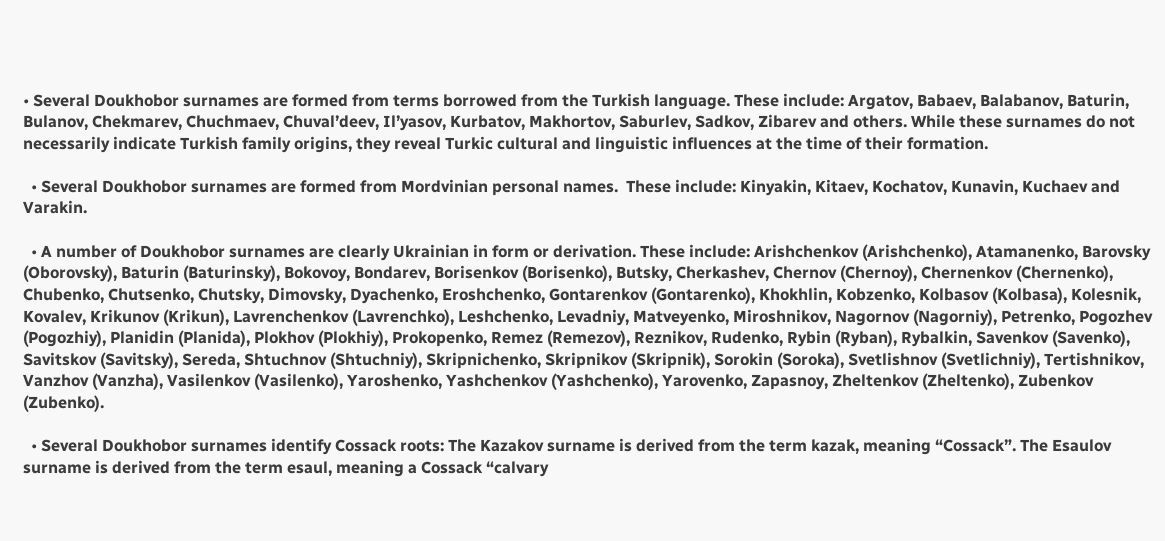• Several Doukhobor surnames are formed from terms borrowed from the Turkish language. These include: Argatov, Babaev, Balabanov, Baturin, Bulanov, Chekmarev, Chuchmaev, Chuval’deev, Il’yasov, Kurbatov, Makhortov, Saburlev, Sadkov, Zibarev and others. While these surnames do not necessarily indicate Turkish family origins, they reveal Turkic cultural and linguistic influences at the time of their formation.

  • Several Doukhobor surnames are formed from Mordvinian personal names.  These include: Kinyakin, Kitaev, Kochatov, Kunavin, Kuchaev and Varakin.

  • A number of Doukhobor surnames are clearly Ukrainian in form or derivation. These include: Arishchenkov (Arishchenko), Atamanenko, Barovsky (Oborovsky), Baturin (Baturinsky), Bokovoy, Bondarev, Borisenkov (Borisenko), Butsky, Cherkashev, Chernov (Chernoy), Chernenkov (Chernenko), Chubenko, Chutsenko, Chutsky, Dimovsky, Dyachenko, Eroshchenko, Gontarenkov (Gontarenko), Khokhlin, Kobzenko, Kolbasov (Kolbasa), Kolesnik, Kovalev, Krikunov (Krikun), Lavrenchenkov (Lavrenchko), Leshchenko, Levadniy, Matveyenko, Miroshnikov, Nagornov (Nagorniy), Petrenko, Pogozhev (Pogozhiy), Planidin (Planida), Plokhov (Plokhiy), Prokopenko, Remez (Remezov), Reznikov, Rudenko, Rybin (Ryban), Rybalkin, Savenkov (Savenko), Savitskov (Savitsky), Sereda, Shtuchnov (Shtuchniy), Skripnichenko, Skripnikov (Skripnik), Sorokin (Soroka), Svetlishnov (Svetlichniy), Tertishnikov, Vanzhov (Vanzha), Vasilenkov (Vasilenko), Yaroshenko, Yashchenkov (Yashchenko), Yarovenko, Zapasnoy, Zheltenkov (Zheltenko), Zubenkov (Zubenko).

  • Several Doukhobor surnames identify Cossack roots: The Kazakov surname is derived from the term kazak, meaning “Cossack”. The Esaulov surname is derived from the term esaul, meaning a Cossack “calvary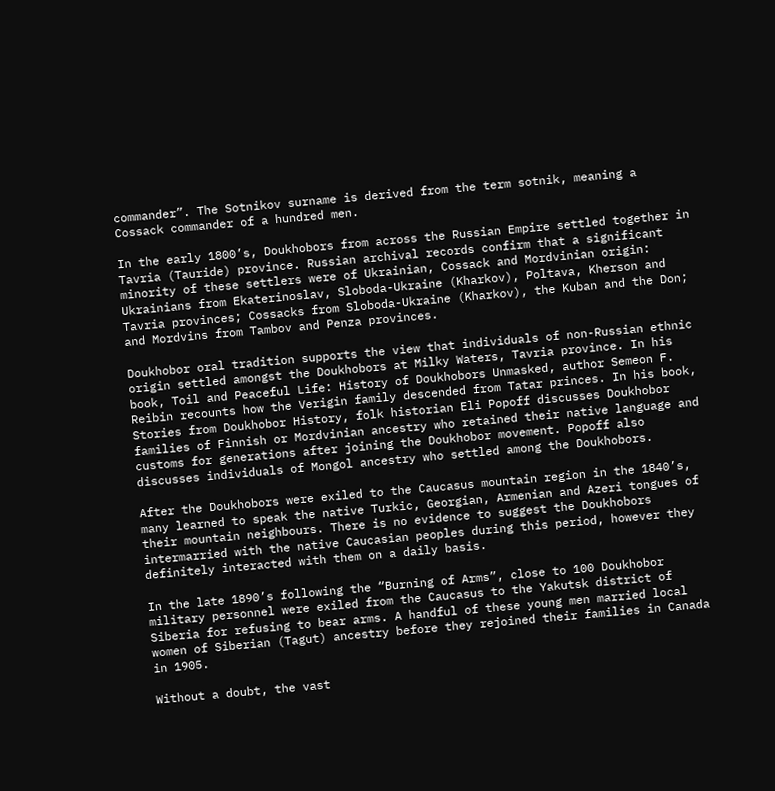commander”. The Sotnikov surname is derived from the term sotnik, meaning a Cossack commander of a hundred men.

In the early 1800’s, Doukhobors from across the Russian Empire settled together in Tavria (Tauride) province. Russian archival records confirm that a significant minority of these settlers were of Ukrainian, Cossack and Mordvinian origin: Ukrainians from Ekaterinoslav, Sloboda-Ukraine (Kharkov), Poltava, Kherson and Tavria provinces; Cossacks from Sloboda-Ukraine (Kharkov), the Kuban and the Don; and Mordvins from Tambov and Penza provinces.

Doukhobor oral tradition supports the view that individuals of non-Russian ethnic origin settled amongst the Doukhobors at Milky Waters, Tavria province. In his book, Toil and Peaceful Life: History of Doukhobors Unmasked, author Semeon F. Reibin recounts how the Verigin family descended from Tatar princes. In his book, Stories from Doukhobor History, folk historian Eli Popoff discusses Doukhobor families of Finnish or Mordvinian ancestry who retained their native language and customs for generations after joining the Doukhobor movement. Popoff also discusses individuals of Mongol ancestry who settled among the Doukhobors.

After the Doukhobors were exiled to the Caucasus mountain region in the 1840’s, many learned to speak the native Turkic, Georgian, Armenian and Azeri tongues of their mountain neighbours. There is no evidence to suggest the Doukhobors intermarried with the native Caucasian peoples during this period, however they definitely interacted with them on a daily basis.

In the late 1890’s following the “Burning of Arms”, close to 100 Doukhobor military personnel were exiled from the Caucasus to the Yakutsk district of Siberia for refusing to bear arms. A handful of these young men married local women of Siberian (Tagut) ancestry before they rejoined their families in Canada in 1905.

Without a doubt, the vast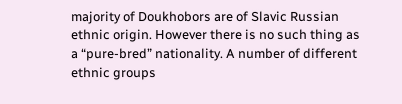majority of Doukhobors are of Slavic Russian ethnic origin. However there is no such thing as a “pure-bred” nationality. A number of different ethnic groups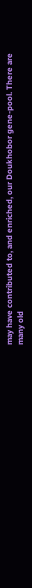may have contributed to, and enriched, our Doukhobor gene-pool. There are many old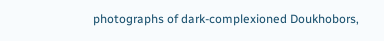photographs of dark-complexioned Doukhobors,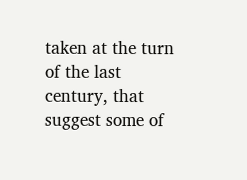taken at the turn of the last century, that suggest some of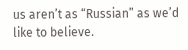us aren’t as “Russian” as we’d like to believe.